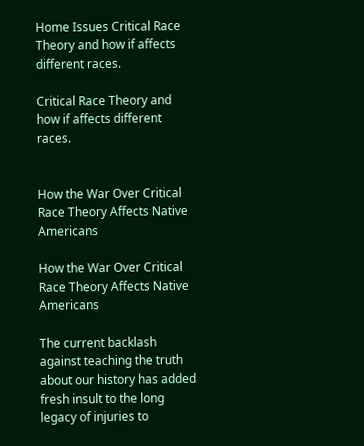Home Issues Critical Race Theory and how if affects different races.

Critical Race Theory and how if affects different races.


How the War Over Critical Race Theory Affects Native Americans

How the War Over Critical Race Theory Affects Native Americans

The current backlash against teaching the truth about our history has added fresh insult to the long legacy of injuries to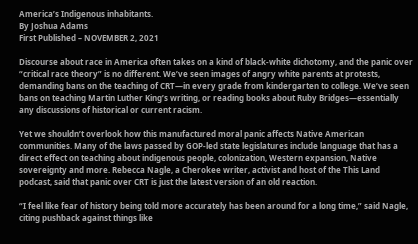America’s Indigenous inhabitants.
By Joshua Adams
First Published – NOVEMBER 2, 2021

Discourse about race in America often takes on a kind of black-white dichotomy, and the panic over “critical race theory” is no different. We’ve seen images of angry white parents at protests, demanding bans on the teaching of CRT—in every grade from kindergarten to college. We’ve seen bans on teaching Martin Luther King’s writing, or reading books about Ruby Bridges—essentially any discussions of historical or current racism.

Yet we shouldn’t overlook how this manufactured moral panic affects Native American communities. Many of the laws passed by GOP-led state legislatures include language that has a direct effect on teaching about indigenous people, colonization, Western expansion, Native sovereignty and more. Rebecca Nagle, a Cherokee writer, activist and host of the This Land podcast, said that panic over CRT is just the latest version of an old reaction.

“I feel like fear of history being told more accurately has been around for a long time,” said Nagle, citing pushback against things like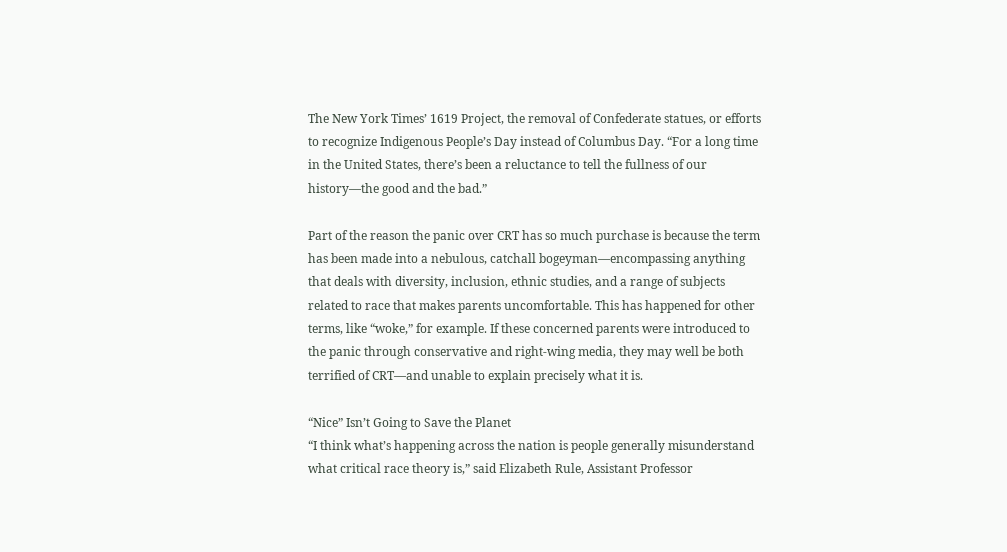The New York Times’ 1619 Project, the removal of Confederate statues, or efforts to recognize Indigenous People’s Day instead of Columbus Day. “For a long time in the United States, there’s been a reluctance to tell the fullness of our history—the good and the bad.”

Part of the reason the panic over CRT has so much purchase is because the term has been made into a nebulous, catchall bogeyman—encompassing anything that deals with diversity, inclusion, ethnic studies, and a range of subjects related to race that makes parents uncomfortable. This has happened for other terms, like “woke,” for example. If these concerned parents were introduced to the panic through conservative and right-wing media, they may well be both terrified of CRT—and unable to explain precisely what it is.

“Nice” Isn’t Going to Save the Planet
“I think what’s happening across the nation is people generally misunderstand what critical race theory is,” said Elizabeth Rule, Assistant Professor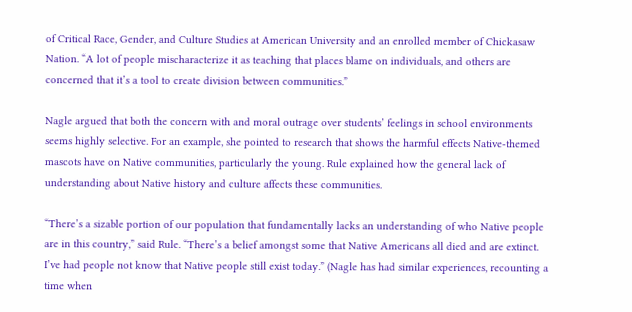of Critical Race, Gender, and Culture Studies at American University and an enrolled member of Chickasaw Nation. “A lot of people mischaracterize it as teaching that places blame on individuals, and others are concerned that it’s a tool to create division between communities.”

Nagle argued that both the concern with and moral outrage over students’ feelings in school environments seems highly selective. For an example, she pointed to research that shows the harmful effects Native-themed mascots have on Native communities, particularly the young. Rule explained how the general lack of understanding about Native history and culture affects these communities.

“There’s a sizable portion of our population that fundamentally lacks an understanding of who Native people are in this country,” said Rule. “There’s a belief amongst some that Native Americans all died and are extinct. I’ve had people not know that Native people still exist today.” (Nagle has had similar experiences, recounting a time when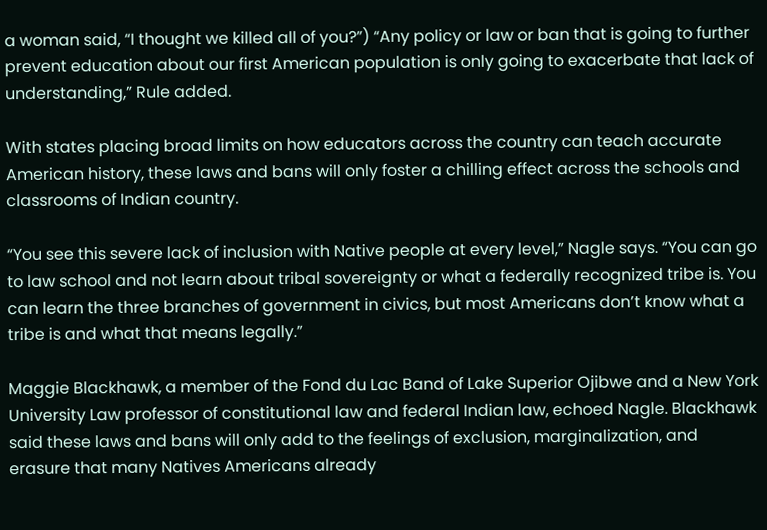a woman said, “I thought we killed all of you?”) “Any policy or law or ban that is going to further prevent education about our first American population is only going to exacerbate that lack of understanding,” Rule added.

With states placing broad limits on how educators across the country can teach accurate American history, these laws and bans will only foster a chilling effect across the schools and classrooms of Indian country.

“You see this severe lack of inclusion with Native people at every level,” Nagle says. “You can go to law school and not learn about tribal sovereignty or what a federally recognized tribe is. You can learn the three branches of government in civics, but most Americans don’t know what a tribe is and what that means legally.”

Maggie Blackhawk, a member of the Fond du Lac Band of Lake Superior Ojibwe and a New York University Law professor of constitutional law and federal Indian law, echoed Nagle. Blackhawk said these laws and bans will only add to the feelings of exclusion, marginalization, and erasure that many Natives Americans already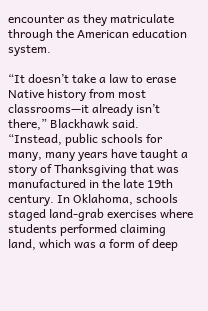encounter as they matriculate through the American education system.

“It doesn’t take a law to erase Native history from most classrooms—it already isn’t there,” Blackhawk said. “Instead, public schools for many, many years have taught a story of Thanksgiving that was manufactured in the late 19th century. In Oklahoma, schools staged land-grab exercises where students performed claiming land, which was a form of deep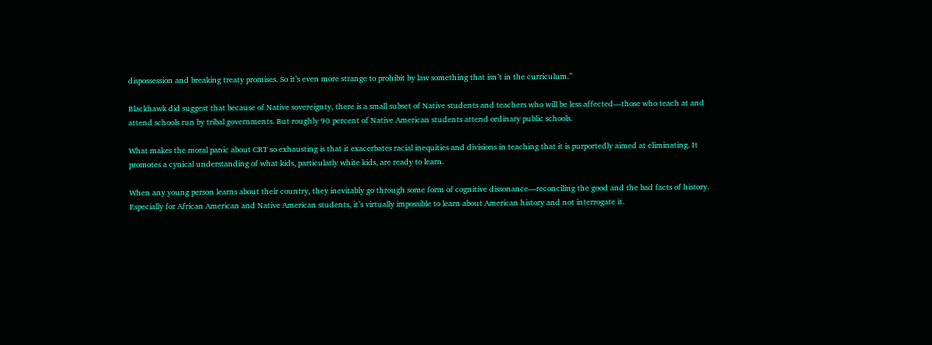dispossession and breaking treaty promises. So it’s even more strange to prohibit by law something that isn’t in the curriculum.”

Blackhawk did suggest that because of Native sovereignty, there is a small subset of Native students and teachers who will be less affected—those who teach at and attend schools run by tribal governments. But roughly 90 percent of Native American students attend ordinary public schools.

What makes the moral panic about CRT so exhausting is that it exacerbates racial inequities and divisions in teaching that it is purportedly aimed at eliminating. It promotes a cynical understanding of what kids, particularly white kids, are ready to learn.

When any young person learns about their country, they inevitably go through some form of cognitive dissonance—reconciling the good and the bad facts of history. Especially for African American and Native American students, it’s virtually impossible to learn about American history and not interrogate it.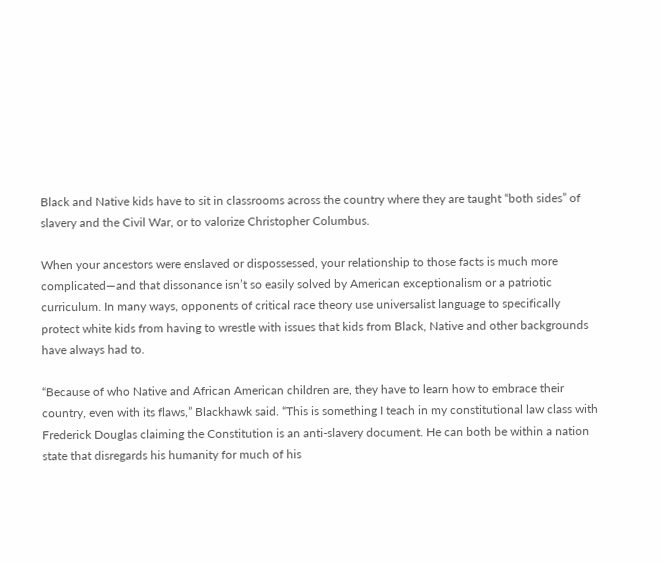Black and Native kids have to sit in classrooms across the country where they are taught “both sides” of slavery and the Civil War, or to valorize Christopher Columbus.

When your ancestors were enslaved or dispossessed, your relationship to those facts is much more complicated—and that dissonance isn’t so easily solved by American exceptionalism or a patriotic curriculum. In many ways, opponents of critical race theory use universalist language to specifically protect white kids from having to wrestle with issues that kids from Black, Native and other backgrounds have always had to.

“Because of who Native and African American children are, they have to learn how to embrace their country, even with its flaws,” Blackhawk said. “This is something I teach in my constitutional law class with Frederick Douglas claiming the Constitution is an anti-slavery document. He can both be within a nation state that disregards his humanity for much of his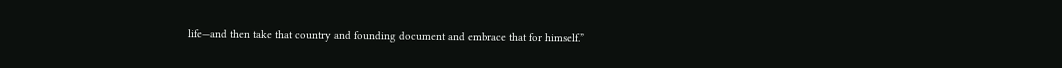life—and then take that country and founding document and embrace that for himself.”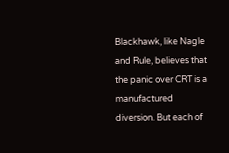Blackhawk, like Nagle and Rule, believes that the panic over CRT is a manufactured diversion. But each of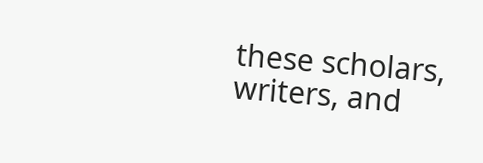these scholars, writers, and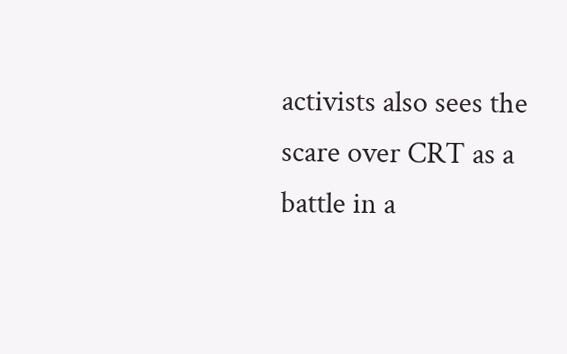activists also sees the scare over CRT as a battle in a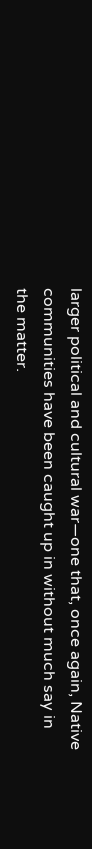larger political and cultural war—one that, once again, Native communities have been caught up in without much say in the matter.